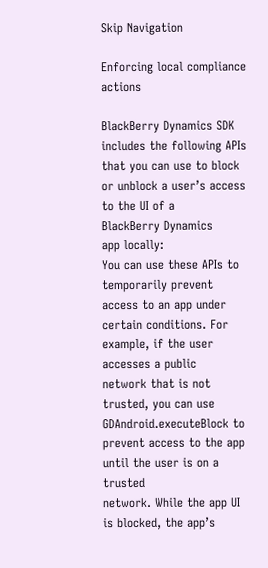Skip Navigation

Enforcing local compliance actions

BlackBerry Dynamics SDK
includes the following APIs that you can use to block or unblock a user’s access to the UI of a
BlackBerry Dynamics
app locally:
You can use these APIs to temporarily prevent access to an app under certain conditions. For example, if the user accesses a public
network that is not trusted, you can use GDAndroid.executeBlock to prevent access to the app until the user is on a trusted
network. While the app UI is blocked, the app’s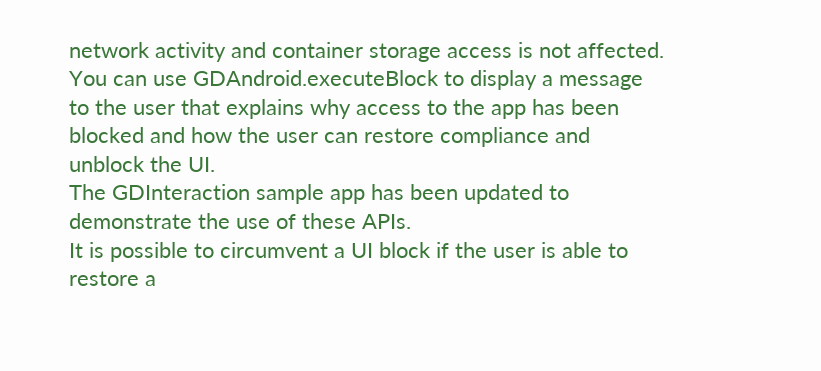network activity and container storage access is not affected.
You can use GDAndroid.executeBlock to display a message to the user that explains why access to the app has been blocked and how the user can restore compliance and unblock the UI.
The GDInteraction sample app has been updated to demonstrate the use of these APIs.
It is possible to circumvent a UI block if the user is able to restore a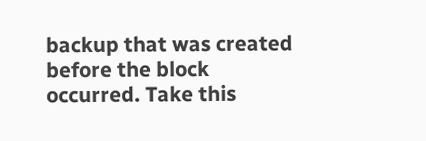backup that was created before the block occurred. Take this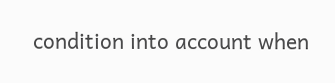condition into account when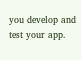you develop and test your app.